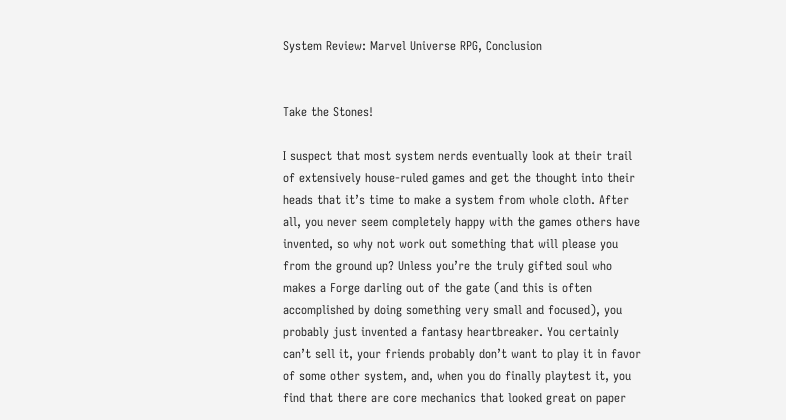System Review: Marvel Universe RPG, Conclusion


Take the Stones!

I suspect that most system nerds eventually look at their trail of extensively house-ruled games and get the thought into their heads that it’s time to make a system from whole cloth. After all, you never seem completely happy with the games others have invented, so why not work out something that will please you from the ground up? Unless you’re the truly gifted soul who makes a Forge darling out of the gate (and this is often accomplished by doing something very small and focused), you probably just invented a fantasy heartbreaker. You certainly can’t sell it, your friends probably don’t want to play it in favor of some other system, and, when you do finally playtest it, you find that there are core mechanics that looked great on paper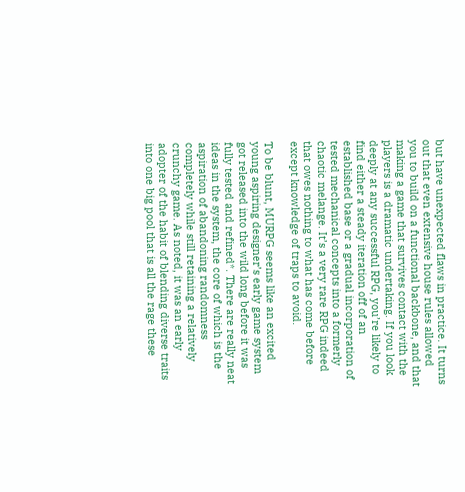but have unexpected flaws in practice. It turns out that even extensive house rules allowed you to build on a functional backbone, and that making a game that survives contact with the players is a dramatic undertaking. If you look deeply at any successful RPG, you’re likely to find either a steady iteration off of an established base or a gradual incorporation of tested mechanical concepts into a formerly chaotic melange. It’s a very rare RPG indeed that owes nothing to what has come before except knowledge of traps to avoid.

To be blunt, MURPG seems like an excited young aspiring designer’s early game system got released into the wild long before it was fully tested and refined*. There are really neat ideas in the system, the core of which is the aspiration of abandoning randomness completely while still retaining a relatively crunchy game. As noted, it was an early adopter of the habit of blending diverse traits into one big pool that is all the rage these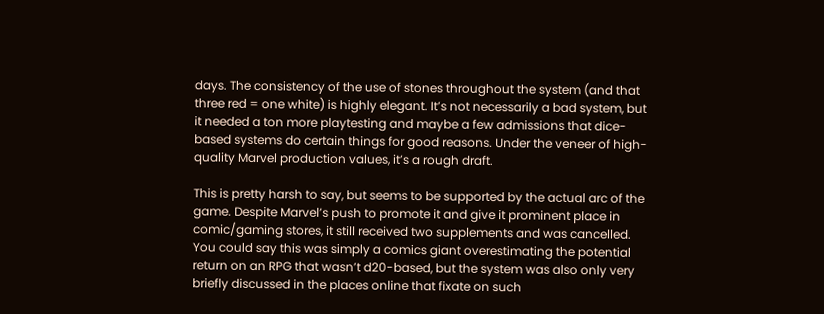days. The consistency of the use of stones throughout the system (and that three red = one white) is highly elegant. It’s not necessarily a bad system, but it needed a ton more playtesting and maybe a few admissions that dice-based systems do certain things for good reasons. Under the veneer of high-quality Marvel production values, it’s a rough draft.

This is pretty harsh to say, but seems to be supported by the actual arc of the game. Despite Marvel’s push to promote it and give it prominent place in comic/gaming stores, it still received two supplements and was cancelled. You could say this was simply a comics giant overestimating the potential return on an RPG that wasn’t d20-based, but the system was also only very briefly discussed in the places online that fixate on such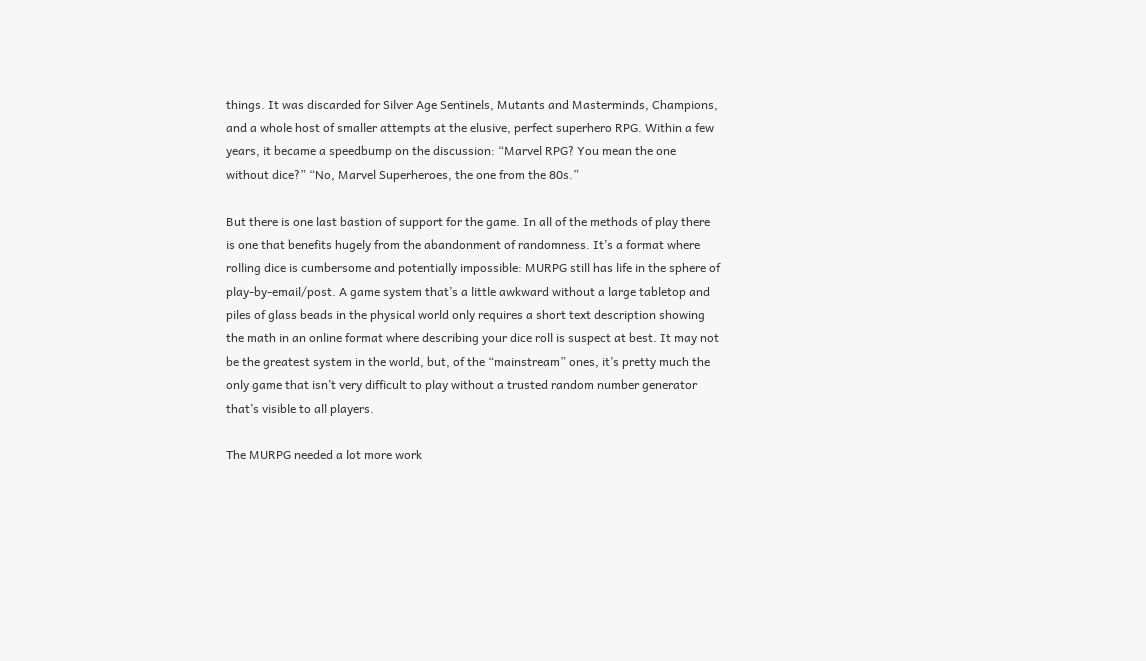things. It was discarded for Silver Age Sentinels, Mutants and Masterminds, Champions, and a whole host of smaller attempts at the elusive, perfect superhero RPG. Within a few years, it became a speedbump on the discussion: “Marvel RPG? You mean the one without dice?” “No, Marvel Superheroes, the one from the 80s.”

But there is one last bastion of support for the game. In all of the methods of play there is one that benefits hugely from the abandonment of randomness. It’s a format where rolling dice is cumbersome and potentially impossible: MURPG still has life in the sphere of play-by-email/post. A game system that’s a little awkward without a large tabletop and piles of glass beads in the physical world only requires a short text description showing the math in an online format where describing your dice roll is suspect at best. It may not be the greatest system in the world, but, of the “mainstream” ones, it’s pretty much the only game that isn’t very difficult to play without a trusted random number generator that’s visible to all players.

The MURPG needed a lot more work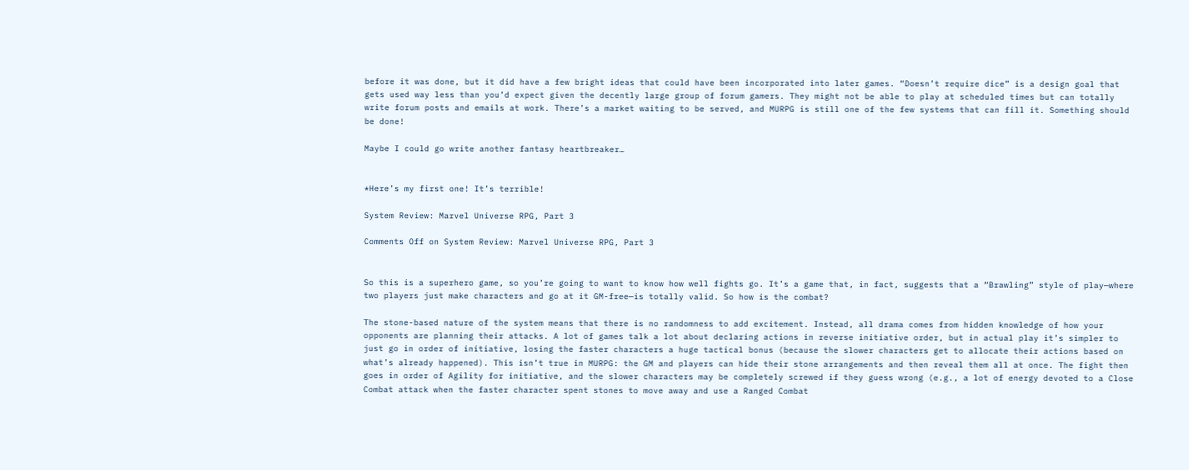before it was done, but it did have a few bright ideas that could have been incorporated into later games. “Doesn’t require dice” is a design goal that gets used way less than you’d expect given the decently large group of forum gamers. They might not be able to play at scheduled times but can totally write forum posts and emails at work. There’s a market waiting to be served, and MURPG is still one of the few systems that can fill it. Something should be done!

Maybe I could go write another fantasy heartbreaker…


*Here’s my first one! It’s terrible!

System Review: Marvel Universe RPG, Part 3

Comments Off on System Review: Marvel Universe RPG, Part 3


So this is a superhero game, so you’re going to want to know how well fights go. It’s a game that, in fact, suggests that a “Brawling” style of play—where two players just make characters and go at it GM-free—is totally valid. So how is the combat?

The stone-based nature of the system means that there is no randomness to add excitement. Instead, all drama comes from hidden knowledge of how your opponents are planning their attacks. A lot of games talk a lot about declaring actions in reverse initiative order, but in actual play it’s simpler to just go in order of initiative, losing the faster characters a huge tactical bonus (because the slower characters get to allocate their actions based on what’s already happened). This isn’t true in MURPG: the GM and players can hide their stone arrangements and then reveal them all at once. The fight then goes in order of Agility for initiative, and the slower characters may be completely screwed if they guess wrong (e.g., a lot of energy devoted to a Close Combat attack when the faster character spent stones to move away and use a Ranged Combat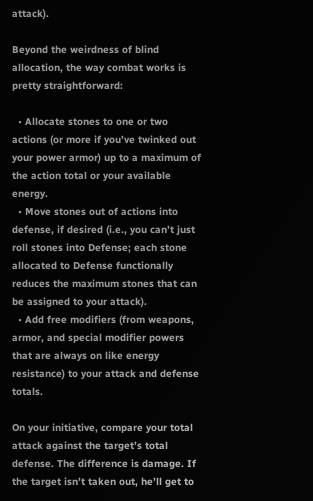attack).

Beyond the weirdness of blind allocation, the way combat works is pretty straightforward:

  • Allocate stones to one or two actions (or more if you’ve twinked out your power armor) up to a maximum of the action total or your available energy.
  • Move stones out of actions into defense, if desired (i.e., you can’t just roll stones into Defense; each stone allocated to Defense functionally reduces the maximum stones that can be assigned to your attack).
  • Add free modifiers (from weapons, armor, and special modifier powers that are always on like energy resistance) to your attack and defense totals.

On your initiative, compare your total attack against the target’s total defense. The difference is damage. If the target isn’t taken out, he’ll get to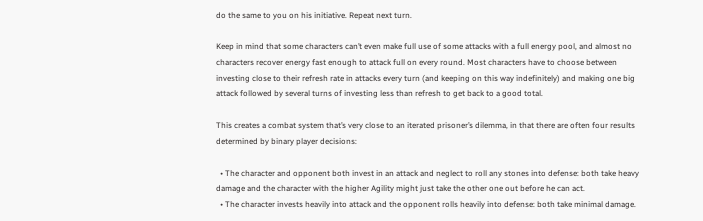do the same to you on his initiative. Repeat next turn.

Keep in mind that some characters can’t even make full use of some attacks with a full energy pool, and almost no characters recover energy fast enough to attack full on every round. Most characters have to choose between investing close to their refresh rate in attacks every turn (and keeping on this way indefinitely) and making one big attack followed by several turns of investing less than refresh to get back to a good total.

This creates a combat system that’s very close to an iterated prisoner’s dilemma, in that there are often four results determined by binary player decisions:

  • The character and opponent both invest in an attack and neglect to roll any stones into defense: both take heavy damage and the character with the higher Agility might just take the other one out before he can act.
  • The character invests heavily into attack and the opponent rolls heavily into defense: both take minimal damage.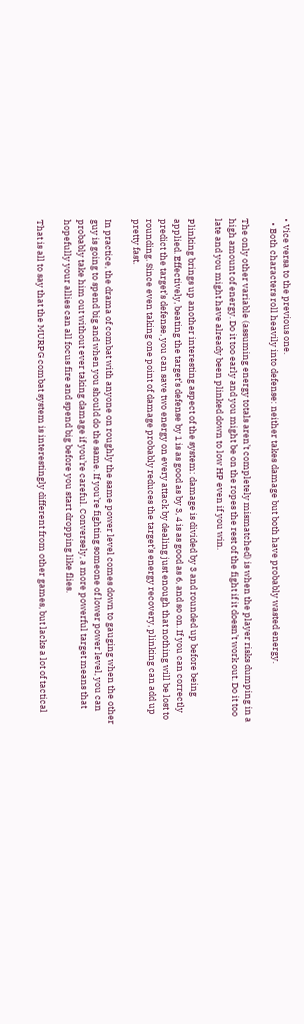• Vice versa to the previous one.
  • Both characters roll heavily into defense: neither takes damage but both have probably wasted energy.

The only other variable (assuming energy totals aren’t completely mismatched) is when the player risks dumping in a high amount of energy. Do it too early and you might be on the ropes the rest of the fight if it doesn’t work out. Do it too late and you might have already been plinked down to low HP even if you win.

Plinking brings up another interesting aspect of the system: damage is divided by 3 and rounded up before being applied. Effectively, beating the target’s defense by 1 is as good as by 3, 4 is as good as 6, and so on. If you can correctly predict the target’s defense, you can save two energy on every attack by dealing just enough that nothing will be lost to rounding. Since even taking one point of damage probably reduces the target’s energy recovery, plinking can add up pretty fast.

In practice, the drama of combat with anyone on roughly the same power level comes down to gauging when the other guy is going to spend big and when you should do the same. If you’re fighting someone of lower power level, you can probably take him out without ever taking damage if you’re careful. Conversely, a more powerful target means that hopefully your allies can all focus fire and spend big before you start dropping like flies.

That is all to say that the MURPG combat system is interestingly different from other games, but lacks a lot of tactical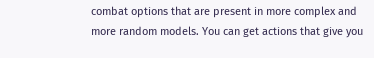combat options that are present in more complex and more random models. You can get actions that give you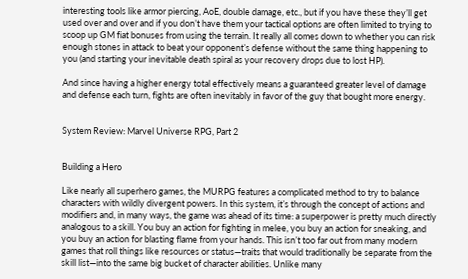interesting tools like armor piercing, AoE, double damage, etc., but if you have these they’ll get used over and over and if you don’t have them your tactical options are often limited to trying to scoop up GM fiat bonuses from using the terrain. It really all comes down to whether you can risk enough stones in attack to beat your opponent’s defense without the same thing happening to you (and starting your inevitable death spiral as your recovery drops due to lost HP).

And since having a higher energy total effectively means a guaranteed greater level of damage and defense each turn, fights are often inevitably in favor of the guy that bought more energy.


System Review: Marvel Universe RPG, Part 2


Building a Hero

Like nearly all superhero games, the MURPG features a complicated method to try to balance characters with wildly divergent powers. In this system, it’s through the concept of actions and modifiers and, in many ways, the game was ahead of its time: a superpower is pretty much directly analogous to a skill. You buy an action for fighting in melee, you buy an action for sneaking, and you buy an action for blasting flame from your hands. This isn’t too far out from many modern games that roll things like resources or status—traits that would traditionally be separate from the skill list—into the same big bucket of character abilities. Unlike many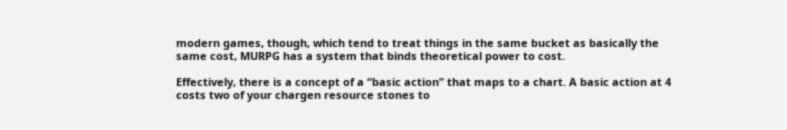modern games, though, which tend to treat things in the same bucket as basically the same cost, MURPG has a system that binds theoretical power to cost.

Effectively, there is a concept of a “basic action” that maps to a chart. A basic action at 4 costs two of your chargen resource stones to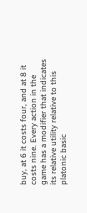buy, at 6 it costs four, and at 8 it costs nine. Every action in the game has a modifier that indicates its relative utility relative to this platonic basic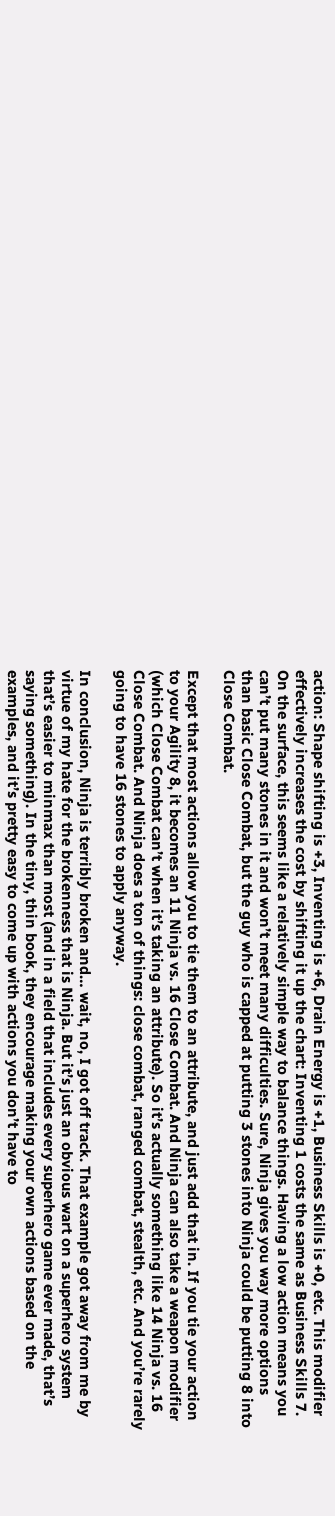action: Shape shifting is +3, Inventing is +6, Drain Energy is +1, Business Skills is +0, etc. This modifier effectively increases the cost by shifting it up the chart: Inventing 1 costs the same as Business Skills 7. On the surface, this seems like a relatively simple way to balance things. Having a low action means you can’t put many stones in it and won’t meet many difficulties. Sure, Ninja gives you way more options than basic Close Combat, but the guy who is capped at putting 3 stones into Ninja could be putting 8 into Close Combat.

Except that most actions allow you to tie them to an attribute, and just add that in. If you tie your action to your Agility 8, it becomes an 11 Ninja vs. 16 Close Combat. And Ninja can also take a weapon modifier (which Close Combat can’t when it’s taking an attribute). So it’s actually something like 14 Ninja vs. 16 Close Combat. And Ninja does a ton of things: close combat, ranged combat, stealth, etc. And you’re rarely going to have 16 stones to apply anyway.

In conclusion, Ninja is terribly broken and… wait, no, I got off track. That example got away from me by virtue of my hate for the brokenness that is Ninja. But it’s just an obvious wart on a superhero system that’s easier to minmax than most (and in a field that includes every superhero game ever made, that’s saying something). In the tiny, thin book, they encourage making your own actions based on the examples, and it’s pretty easy to come up with actions you don’t have to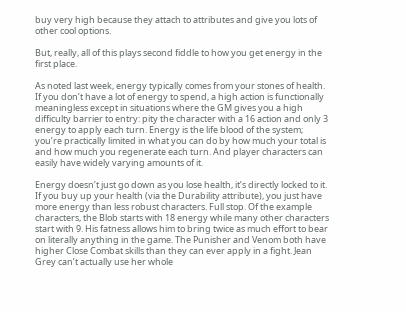buy very high because they attach to attributes and give you lots of other cool options.

But, really, all of this plays second fiddle to how you get energy in the first place.

As noted last week, energy typically comes from your stones of health. If you don’t have a lot of energy to spend, a high action is functionally meaningless except in situations where the GM gives you a high difficulty barrier to entry: pity the character with a 16 action and only 3 energy to apply each turn. Energy is the life blood of the system; you’re practically limited in what you can do by how much your total is and how much you regenerate each turn. And player characters can easily have widely varying amounts of it.

Energy doesn’t just go down as you lose health, it’s directly locked to it. If you buy up your health (via the Durability attribute), you just have more energy than less robust characters. Full stop. Of the example characters, the Blob starts with 18 energy while many other characters start with 9. His fatness allows him to bring twice as much effort to bear on literally anything in the game. The Punisher and Venom both have higher Close Combat skills than they can ever apply in a fight. Jean Grey can’t actually use her whole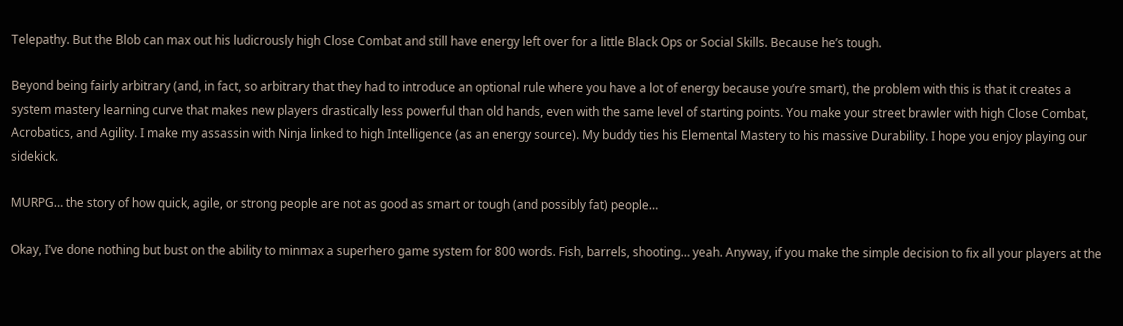Telepathy. But the Blob can max out his ludicrously high Close Combat and still have energy left over for a little Black Ops or Social Skills. Because he’s tough.

Beyond being fairly arbitrary (and, in fact, so arbitrary that they had to introduce an optional rule where you have a lot of energy because you’re smart), the problem with this is that it creates a system mastery learning curve that makes new players drastically less powerful than old hands, even with the same level of starting points. You make your street brawler with high Close Combat, Acrobatics, and Agility. I make my assassin with Ninja linked to high Intelligence (as an energy source). My buddy ties his Elemental Mastery to his massive Durability. I hope you enjoy playing our sidekick.

MURPG… the story of how quick, agile, or strong people are not as good as smart or tough (and possibly fat) people…

Okay, I’ve done nothing but bust on the ability to minmax a superhero game system for 800 words. Fish, barrels, shooting… yeah. Anyway, if you make the simple decision to fix all your players at the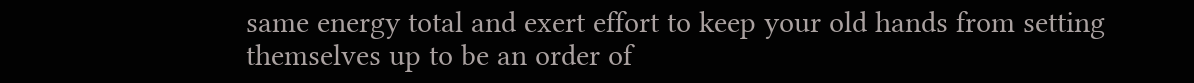same energy total and exert effort to keep your old hands from setting themselves up to be an order of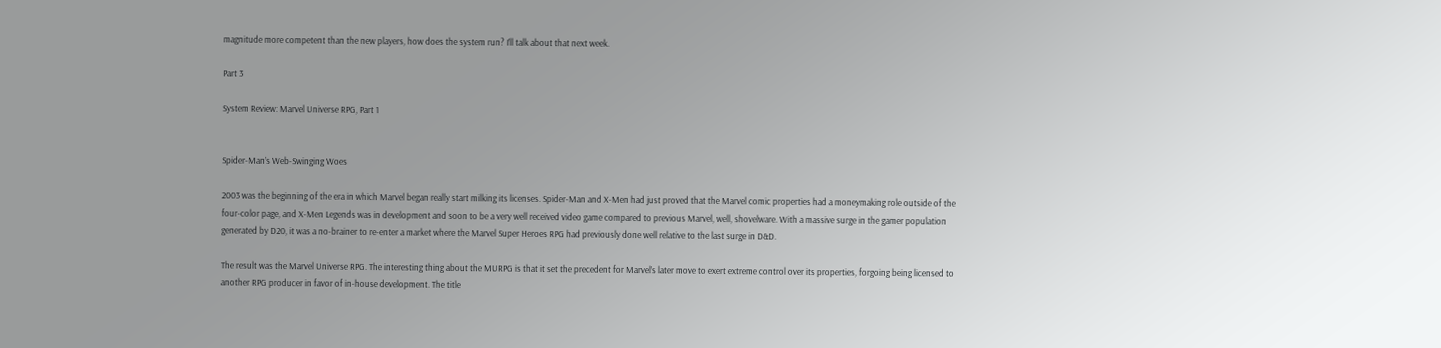magnitude more competent than the new players, how does the system run? I’ll talk about that next week.

Part 3

System Review: Marvel Universe RPG, Part 1


Spider-Man’s Web-Swinging Woes

2003 was the beginning of the era in which Marvel began really start milking its licenses. Spider-Man and X-Men had just proved that the Marvel comic properties had a moneymaking role outside of the four-color page, and X-Men Legends was in development and soon to be a very well received video game compared to previous Marvel, well, shovelware. With a massive surge in the gamer population generated by D20, it was a no-brainer to re-enter a market where the Marvel Super Heroes RPG had previously done well relative to the last surge in D&D.

The result was the Marvel Universe RPG. The interesting thing about the MURPG is that it set the precedent for Marvel’s later move to exert extreme control over its properties, forgoing being licensed to another RPG producer in favor of in-house development. The title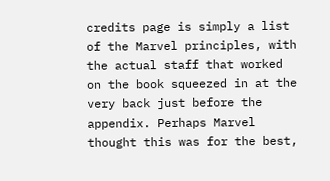credits page is simply a list of the Marvel principles, with the actual staff that worked on the book squeezed in at the very back just before the appendix. Perhaps Marvel thought this was for the best,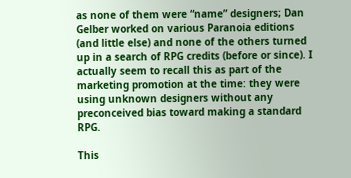as none of them were “name” designers; Dan Gelber worked on various Paranoia editions (and little else) and none of the others turned up in a search of RPG credits (before or since). I actually seem to recall this as part of the marketing promotion at the time: they were using unknown designers without any preconceived bias toward making a standard RPG.

This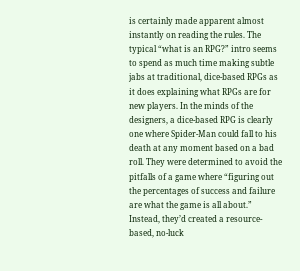is certainly made apparent almost instantly on reading the rules. The typical “what is an RPG?” intro seems to spend as much time making subtle jabs at traditional, dice-based RPGs as it does explaining what RPGs are for new players. In the minds of the designers, a dice-based RPG is clearly one where Spider-Man could fall to his death at any moment based on a bad roll. They were determined to avoid the pitfalls of a game where “figuring out the percentages of success and failure are what the game is all about.” Instead, they’d created a resource-based, no-luck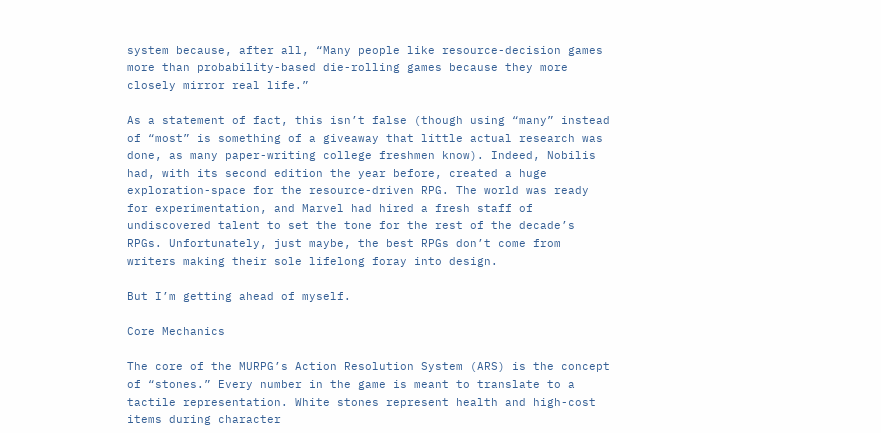system because, after all, “Many people like resource-decision games more than probability-based die-rolling games because they more closely mirror real life.”

As a statement of fact, this isn’t false (though using “many” instead of “most” is something of a giveaway that little actual research was done, as many paper-writing college freshmen know). Indeed, Nobilis had, with its second edition the year before, created a huge exploration-space for the resource-driven RPG. The world was ready for experimentation, and Marvel had hired a fresh staff of undiscovered talent to set the tone for the rest of the decade’s RPGs. Unfortunately, just maybe, the best RPGs don’t come from writers making their sole lifelong foray into design.

But I’m getting ahead of myself.

Core Mechanics

The core of the MURPG’s Action Resolution System (ARS) is the concept of “stones.” Every number in the game is meant to translate to a tactile representation. White stones represent health and high-cost items during character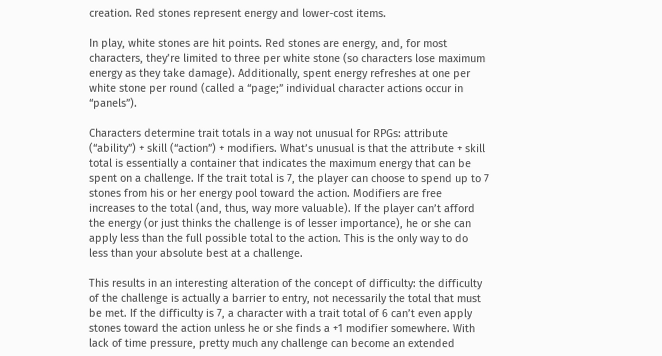creation. Red stones represent energy and lower-cost items.

In play, white stones are hit points. Red stones are energy, and, for most characters, they’re limited to three per white stone (so characters lose maximum energy as they take damage). Additionally, spent energy refreshes at one per white stone per round (called a “page;” individual character actions occur in “panels”).

Characters determine trait totals in a way not unusual for RPGs: attribute (“ability”) + skill (“action”) + modifiers. What’s unusual is that the attribute + skill total is essentially a container that indicates the maximum energy that can be spent on a challenge. If the trait total is 7, the player can choose to spend up to 7 stones from his or her energy pool toward the action. Modifiers are free increases to the total (and, thus, way more valuable). If the player can’t afford the energy (or just thinks the challenge is of lesser importance), he or she can apply less than the full possible total to the action. This is the only way to do less than your absolute best at a challenge.

This results in an interesting alteration of the concept of difficulty: the difficulty of the challenge is actually a barrier to entry, not necessarily the total that must be met. If the difficulty is 7, a character with a trait total of 6 can’t even apply stones toward the action unless he or she finds a +1 modifier somewhere. With lack of time pressure, pretty much any challenge can become an extended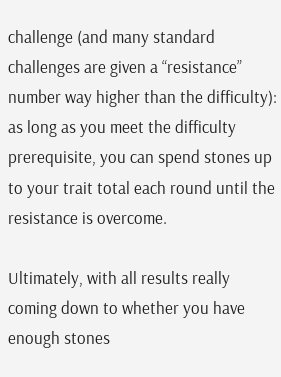challenge (and many standard challenges are given a “resistance” number way higher than the difficulty): as long as you meet the difficulty prerequisite, you can spend stones up to your trait total each round until the resistance is overcome.

Ultimately, with all results really coming down to whether you have enough stones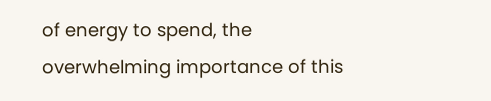of energy to spend, the overwhelming importance of this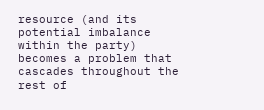resource (and its potential imbalance within the party) becomes a problem that cascades throughout the rest of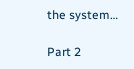the system…

Part 2